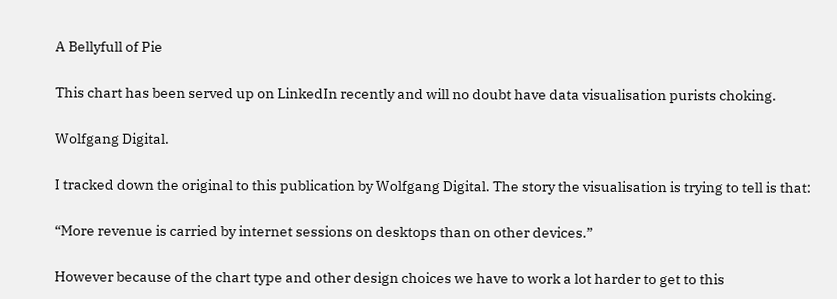A Bellyfull of Pie

This chart has been served up on LinkedIn recently and will no doubt have data visualisation purists choking.

Wolfgang Digital.

I tracked down the original to this publication by Wolfgang Digital. The story the visualisation is trying to tell is that:

“More revenue is carried by internet sessions on desktops than on other devices.”

However because of the chart type and other design choices we have to work a lot harder to get to this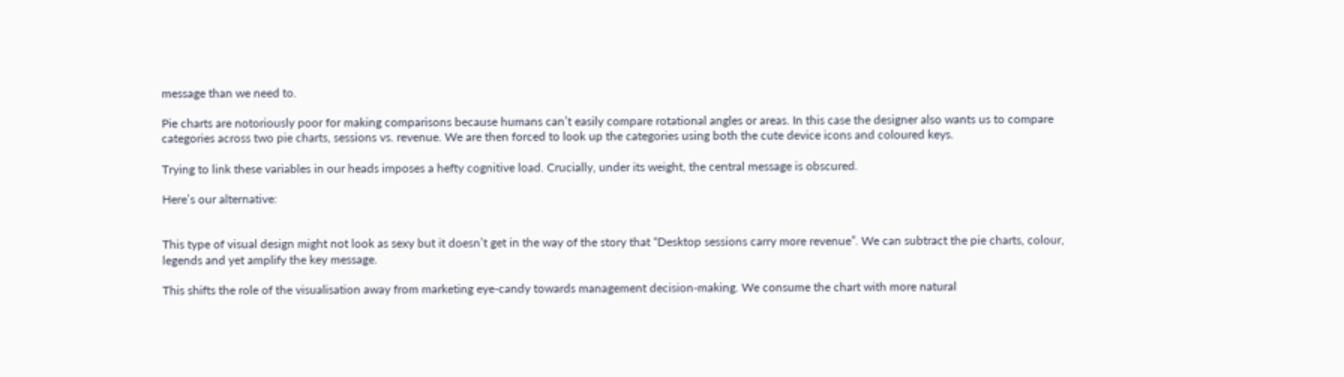message than we need to.

Pie charts are notoriously poor for making comparisons because humans can’t easily compare rotational angles or areas. In this case the designer also wants us to compare categories across two pie charts, sessions vs. revenue. We are then forced to look up the categories using both the cute device icons and coloured keys.

Trying to link these variables in our heads imposes a hefty cognitive load. Crucially, under its weight, the central message is obscured.

Here’s our alternative:


This type of visual design might not look as sexy but it doesn’t get in the way of the story that “Desktop sessions carry more revenue”. We can subtract the pie charts, colour, legends and yet amplify the key message.

This shifts the role of the visualisation away from marketing eye-candy towards management decision-making. We consume the chart with more natural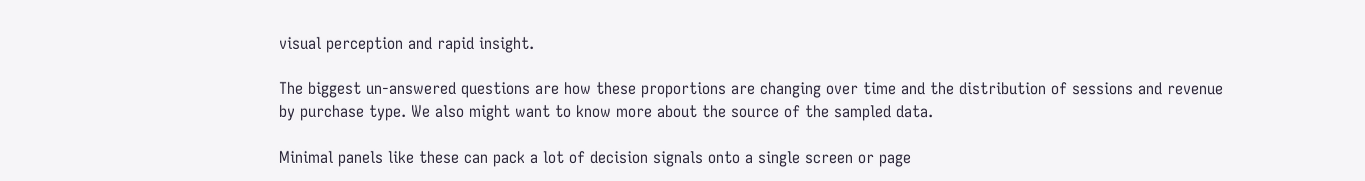visual perception and rapid insight.

The biggest un-answered questions are how these proportions are changing over time and the distribution of sessions and revenue by purchase type. We also might want to know more about the source of the sampled data.

Minimal panels like these can pack a lot of decision signals onto a single screen or page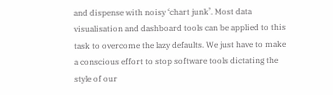and dispense with noisy ‘chart junk’. Most data visualisation and dashboard tools can be applied to this task to overcome the lazy defaults. We just have to make a conscious effort to stop software tools dictating the style of our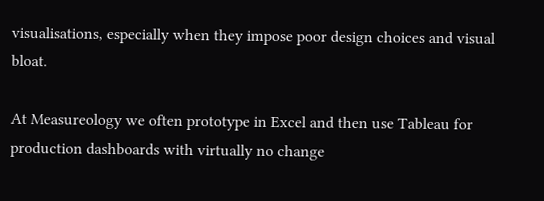visualisations, especially when they impose poor design choices and visual bloat.

At Measureology we often prototype in Excel and then use Tableau for production dashboards with virtually no change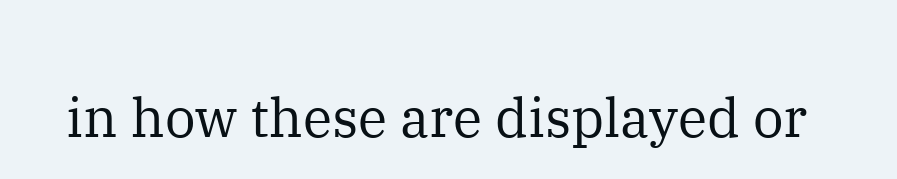in how these are displayed or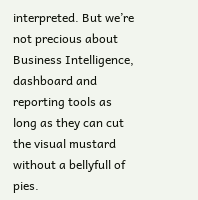interpreted. But we’re not precious about Business Intelligence, dashboard and reporting tools as long as they can cut the visual mustard without a bellyfull of pies.